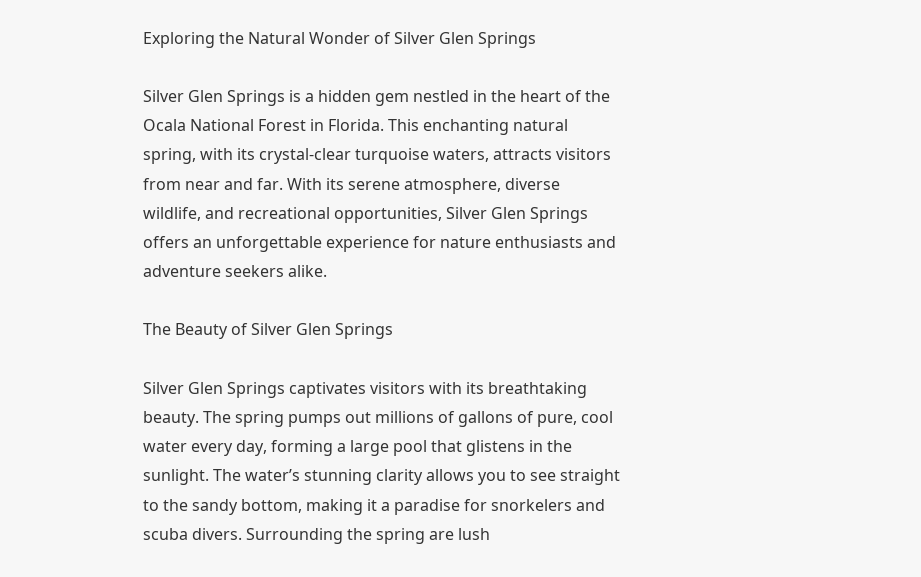Exploring the Natural Wonder of Silver Glen Springs

Silver Glen Springs is a hidden gem nestled in the heart of the Ocala National Forest in Florida. This enchanting natural spring, with its crystal-clear turquoise waters, attracts visitors from near and far. With its serene atmosphere, diverse wildlife, and recreational opportunities, Silver Glen Springs offers an unforgettable experience for nature enthusiasts and adventure seekers alike.

The Beauty of Silver Glen Springs

Silver Glen Springs captivates visitors with its breathtaking beauty. The spring pumps out millions of gallons of pure, cool water every day, forming a large pool that glistens in the sunlight. The water’s stunning clarity allows you to see straight to the sandy bottom, making it a paradise for snorkelers and scuba divers. Surrounding the spring are lush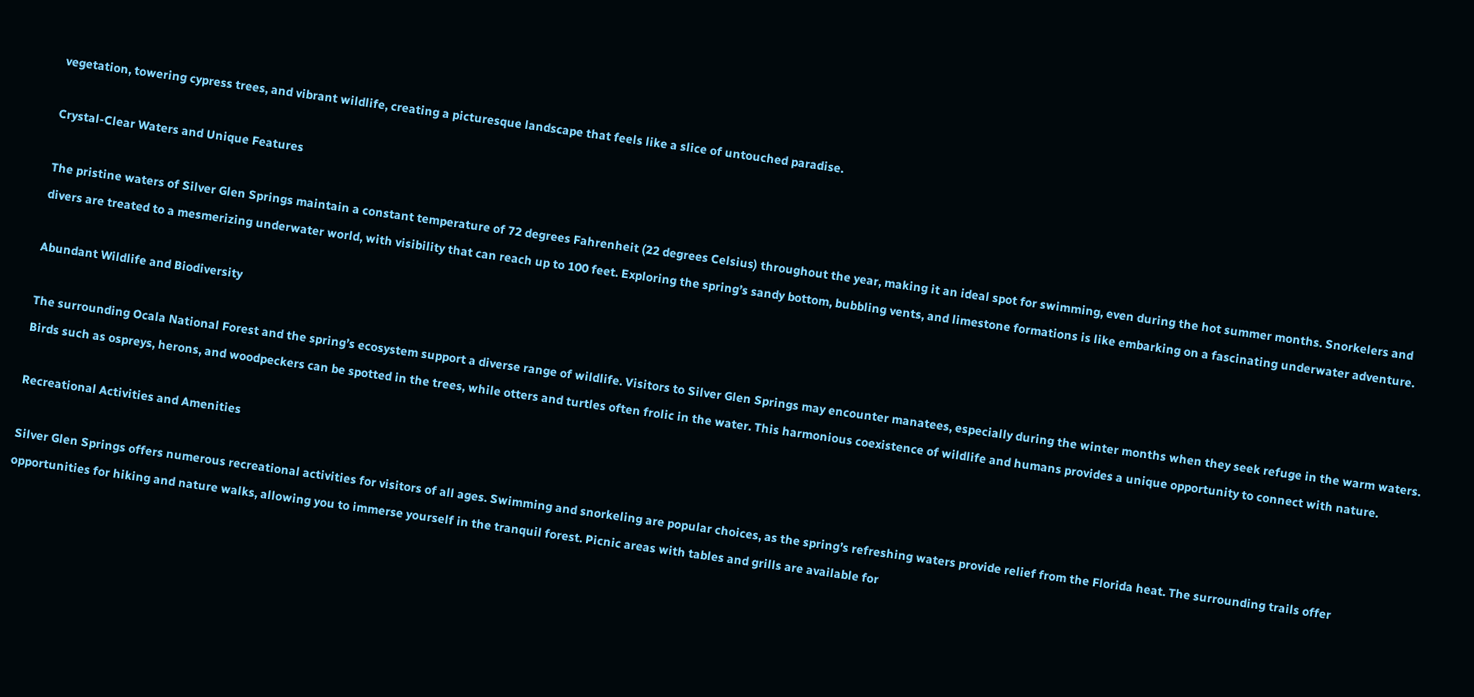vegetation, towering cypress trees, and vibrant wildlife, creating a picturesque landscape that feels like a slice of untouched paradise.

Crystal-Clear Waters and Unique Features

The pristine waters of Silver Glen Springs maintain a constant temperature of 72 degrees Fahrenheit (22 degrees Celsius) throughout the year, making it an ideal spot for swimming, even during the hot summer months. Snorkelers and divers are treated to a mesmerizing underwater world, with visibility that can reach up to 100 feet. Exploring the spring’s sandy bottom, bubbling vents, and limestone formations is like embarking on a fascinating underwater adventure.

Abundant Wildlife and Biodiversity

The surrounding Ocala National Forest and the spring’s ecosystem support a diverse range of wildlife. Visitors to Silver Glen Springs may encounter manatees, especially during the winter months when they seek refuge in the warm waters. Birds such as ospreys, herons, and woodpeckers can be spotted in the trees, while otters and turtles often frolic in the water. This harmonious coexistence of wildlife and humans provides a unique opportunity to connect with nature.

Recreational Activities and Amenities

Silver Glen Springs offers numerous recreational activities for visitors of all ages. Swimming and snorkeling are popular choices, as the spring’s refreshing waters provide relief from the Florida heat. The surrounding trails offer opportunities for hiking and nature walks, allowing you to immerse yourself in the tranquil forest. Picnic areas with tables and grills are available for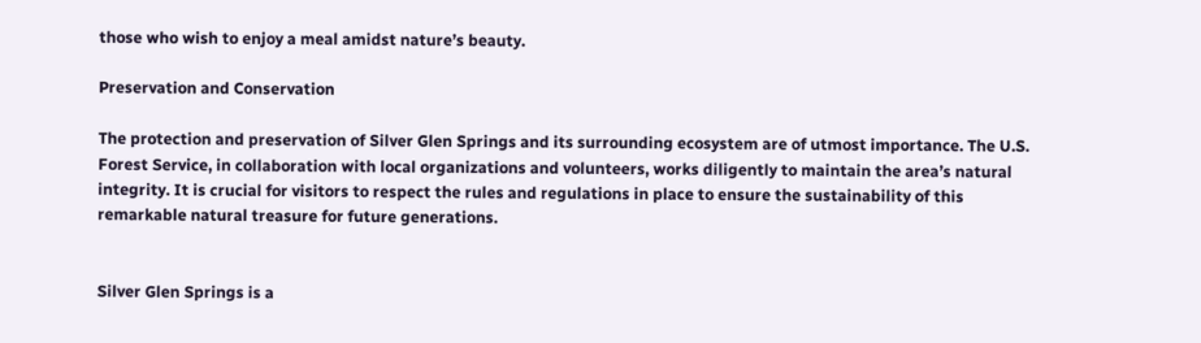those who wish to enjoy a meal amidst nature’s beauty.

Preservation and Conservation

The protection and preservation of Silver Glen Springs and its surrounding ecosystem are of utmost importance. The U.S. Forest Service, in collaboration with local organizations and volunteers, works diligently to maintain the area’s natural integrity. It is crucial for visitors to respect the rules and regulations in place to ensure the sustainability of this remarkable natural treasure for future generations.


Silver Glen Springs is a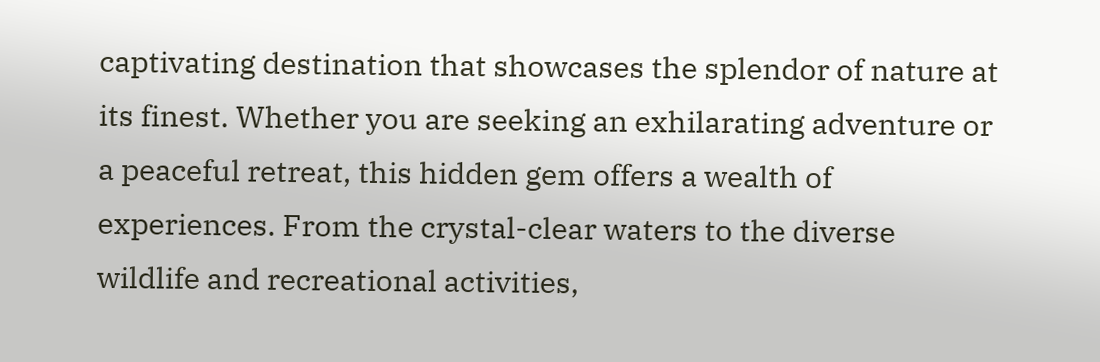captivating destination that showcases the splendor of nature at its finest. Whether you are seeking an exhilarating adventure or a peaceful retreat, this hidden gem offers a wealth of experiences. From the crystal-clear waters to the diverse wildlife and recreational activities,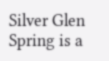Silver Glen Spring is a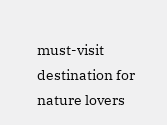must-visit destination for nature lovers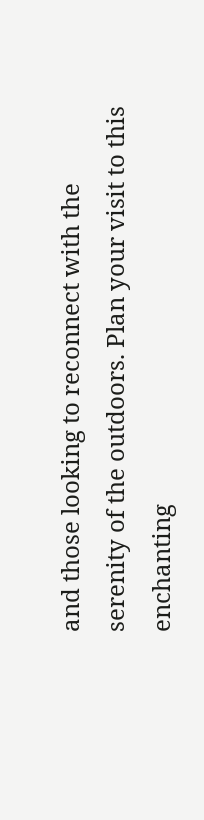and those looking to reconnect with the serenity of the outdoors. Plan your visit to this enchanting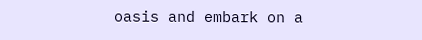oasis and embark on a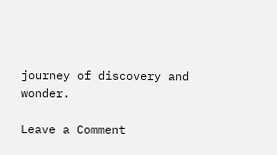journey of discovery and wonder.

Leave a Comment